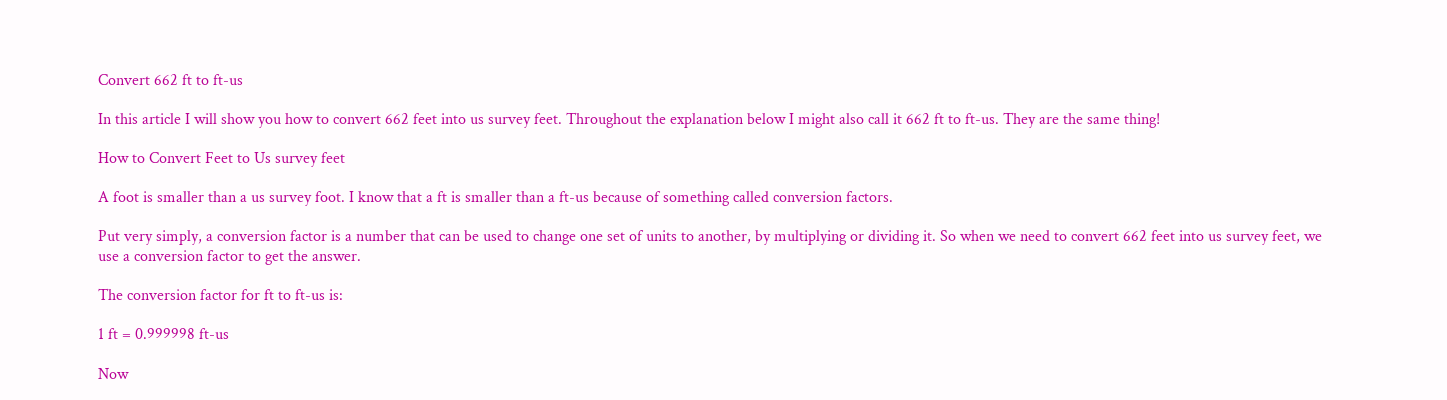Convert 662 ft to ft-us

In this article I will show you how to convert 662 feet into us survey feet. Throughout the explanation below I might also call it 662 ft to ft-us. They are the same thing!

How to Convert Feet to Us survey feet

A foot is smaller than a us survey foot. I know that a ft is smaller than a ft-us because of something called conversion factors.

Put very simply, a conversion factor is a number that can be used to change one set of units to another, by multiplying or dividing it. So when we need to convert 662 feet into us survey feet, we use a conversion factor to get the answer.

The conversion factor for ft to ft-us is:

1 ft = 0.999998 ft-us

Now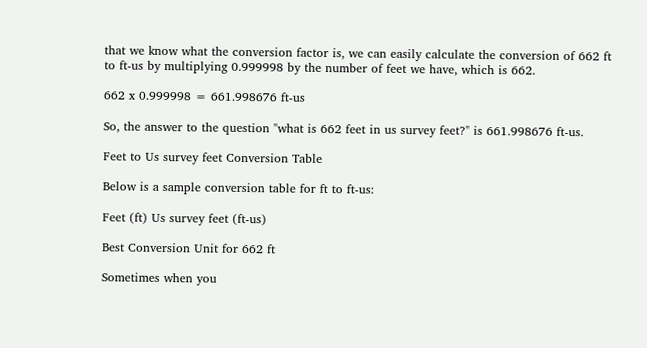that we know what the conversion factor is, we can easily calculate the conversion of 662 ft to ft-us by multiplying 0.999998 by the number of feet we have, which is 662.

662 x 0.999998 = 661.998676 ft-us

So, the answer to the question "what is 662 feet in us survey feet?" is 661.998676 ft-us.

Feet to Us survey feet Conversion Table

Below is a sample conversion table for ft to ft-us:

Feet (ft) Us survey feet (ft-us)

Best Conversion Unit for 662 ft

Sometimes when you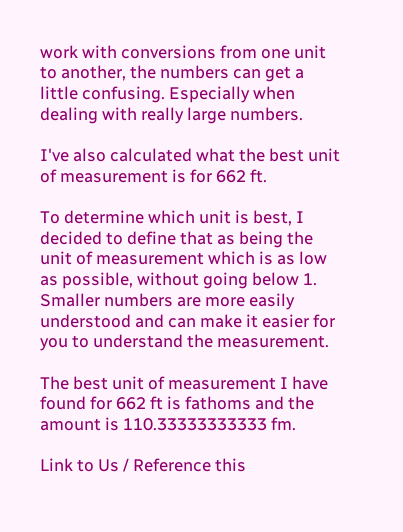work with conversions from one unit to another, the numbers can get a little confusing. Especially when dealing with really large numbers.

I've also calculated what the best unit of measurement is for 662 ft.

To determine which unit is best, I decided to define that as being the unit of measurement which is as low as possible, without going below 1. Smaller numbers are more easily understood and can make it easier for you to understand the measurement.

The best unit of measurement I have found for 662 ft is fathoms and the amount is 110.33333333333 fm.

Link to Us / Reference this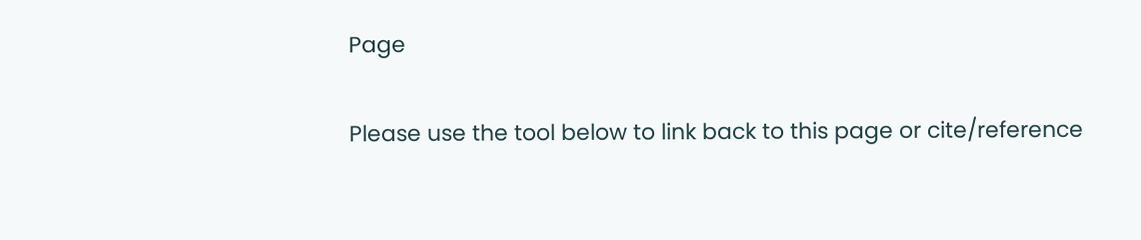Page

Please use the tool below to link back to this page or cite/reference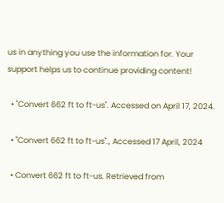us in anything you use the information for. Your support helps us to continue providing content!

  • "Convert 662 ft to ft-us". Accessed on April 17, 2024.

  • "Convert 662 ft to ft-us"., Accessed 17 April, 2024

  • Convert 662 ft to ft-us. Retrieved from